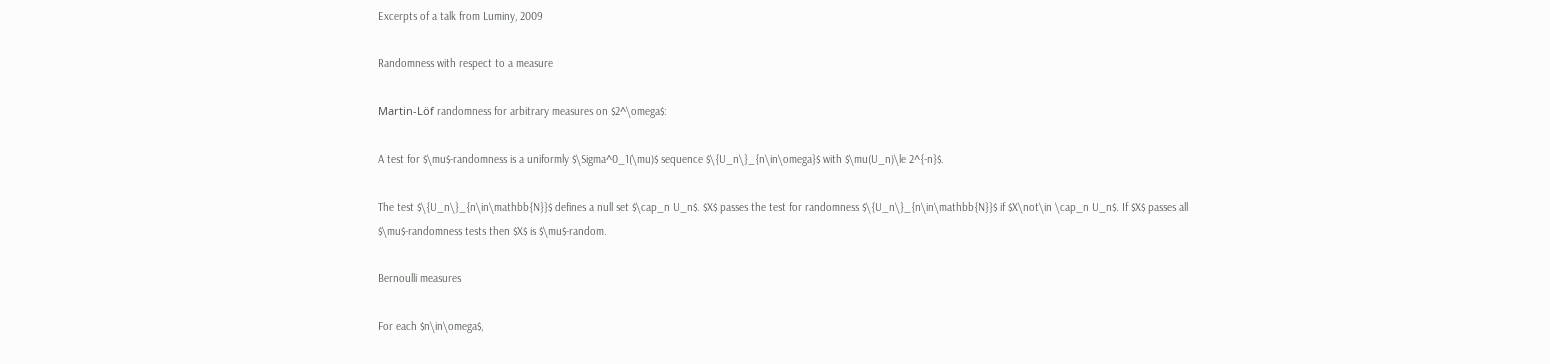Excerpts of a talk from Luminy, 2009

Randomness with respect to a measure

Martin-Löf randomness for arbitrary measures on $2^\omega$:

A test for $\mu$-randomness is a uniformly $\Sigma^0_1(\mu)$ sequence $\{U_n\}_{n\in\omega}$ with $\mu(U_n)\le 2^{-n}$.

The test $\{U_n\}_{n\in\mathbb{N}}$ defines a null set $\cap_n U_n$. $X$ passes the test for randomness $\{U_n\}_{n\in\mathbb{N}}$ if $X\not\in \cap_n U_n$. If $X$ passes all $\mu$-randomness tests then $X$ is $\mu$-random.

Bernoulli measures

For each $n\in\omega$,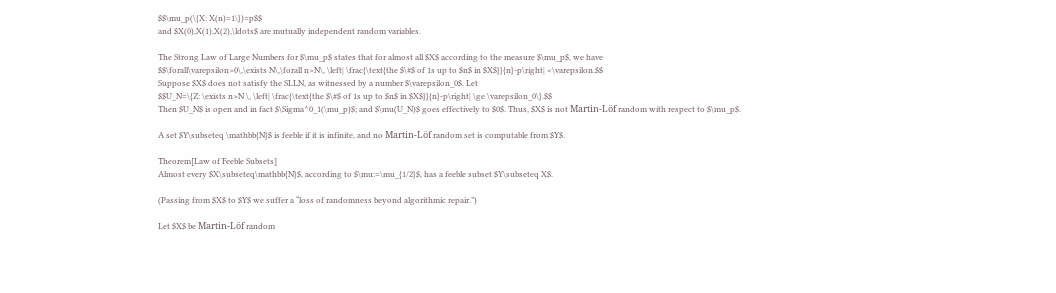$$\mu_p(\{X: X(n)=1\})=p$$
and $X(0),X(1),X(2),\ldots$ are mutually independent random variables.

The Strong Law of Large Numbers for $\mu_p$ states that for almost all $X$ according to the measure $\mu_p$, we have
$$\forall\varepsilon>0\,\exists N\,\forall n>N\, \left| \frac{\text{the $\#$ of 1s up to $n$ in $X$}}{n}-p\right| <\varepsilon.$$
Suppose $X$ does not satisfy the SLLN, as witnessed by a number $\varepsilon_0$. Let
$$U_N=\{Z: \exists n>N \, \left| \frac{\text{the $\#$ of 1s up to $n$ in $X$}}{n}-p\right| \ge \varepsilon_0\}.$$
Then $U_N$ is open and in fact $\Sigma^0_1(\mu_p)$; and $\mu(U_N)$ goes effectively to $0$. Thus, $X$ is not Martin-Löf random with respect to $\mu_p$.

A set $Y\subseteq \mathbb{N}$ is feeble if it is infinite, and no Martin-Löf random set is computable from $Y$.

Theorem[Law of Feeble Subsets]
Almost every $X\subseteq\mathbb{N}$, according to $\mu:=\mu_{1/2}$, has a feeble subset $Y\subseteq X$.

(Passing from $X$ to $Y$ we suffer a “loss of randomness beyond algorithmic repair.”)

Let $X$ be Martin-Löf random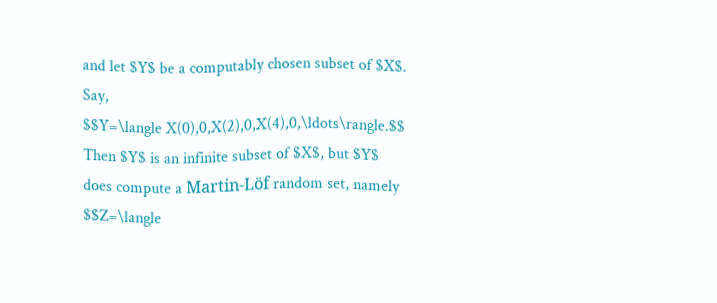and let $Y$ be a computably chosen subset of $X$. Say,
$$Y=\langle X(0),0,X(2),0,X(4),0,\ldots\rangle.$$
Then $Y$ is an infinite subset of $X$, but $Y$ does compute a Martin-Löf random set, namely
$$Z=\langle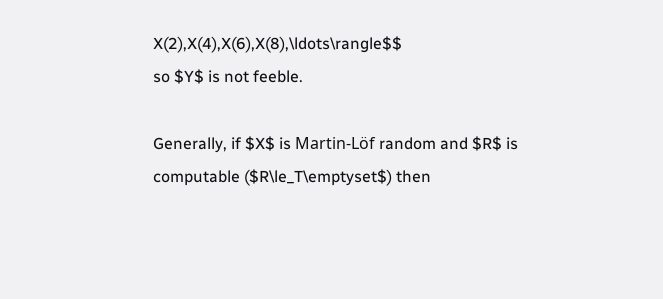X(2),X(4),X(6),X(8),\ldots\rangle$$
so $Y$ is not feeble.

Generally, if $X$ is Martin-Löf random and $R$ is computable ($R\le_T\emptyset$) then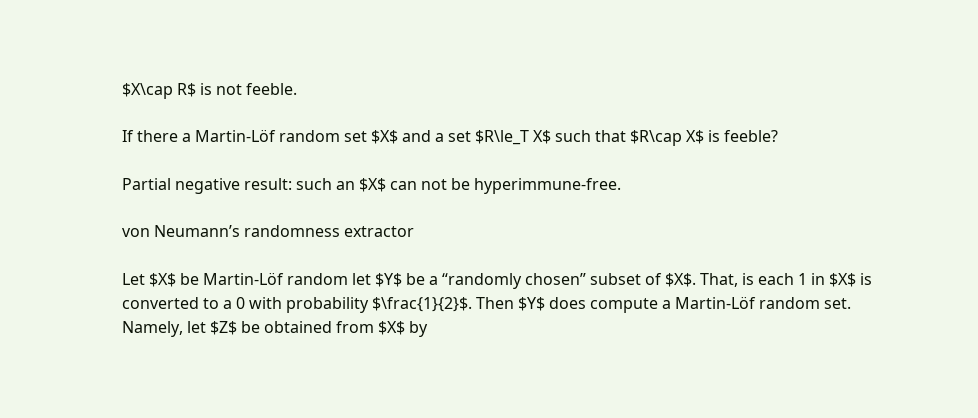$X\cap R$ is not feeble.

If there a Martin-Löf random set $X$ and a set $R\le_T X$ such that $R\cap X$ is feeble?

Partial negative result: such an $X$ can not be hyperimmune-free.

von Neumann’s randomness extractor

Let $X$ be Martin-Löf random let $Y$ be a “randomly chosen” subset of $X$. That, is each 1 in $X$ is converted to a 0 with probability $\frac{1}{2}$. Then $Y$ does compute a Martin-Löf random set. Namely, let $Z$ be obtained from $X$ by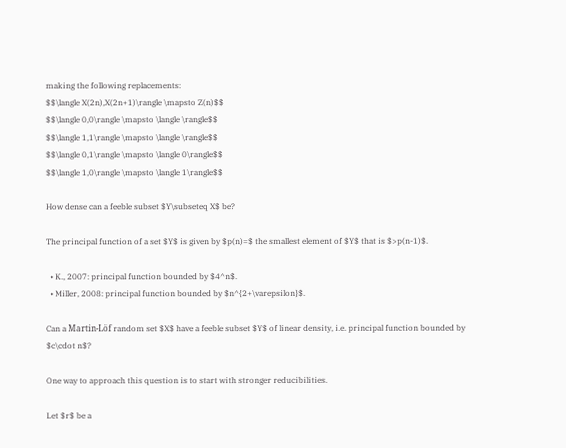making the following replacements:
$$\langle X(2n),X(2n+1)\rangle \mapsto Z(n)$$
$$\langle 0,0\rangle \mapsto \langle \rangle$$
$$\langle 1,1\rangle \mapsto \langle \rangle$$
$$\langle 0,1\rangle \mapsto \langle 0\rangle$$
$$\langle 1,0\rangle \mapsto \langle 1\rangle$$

How dense can a feeble subset $Y\subseteq X$ be?

The principal function of a set $Y$ is given by $p(n)=$ the smallest element of $Y$ that is $>p(n-1)$.

  • K., 2007: principal function bounded by $4^n$.
  • Miller, 2008: principal function bounded by $n^{2+\varepsilon}$.

Can a Martin-Löf random set $X$ have a feeble subset $Y$ of linear density, i.e. principal function bounded by $c\cdot n$?

One way to approach this question is to start with stronger reducibilities.

Let $r$ be a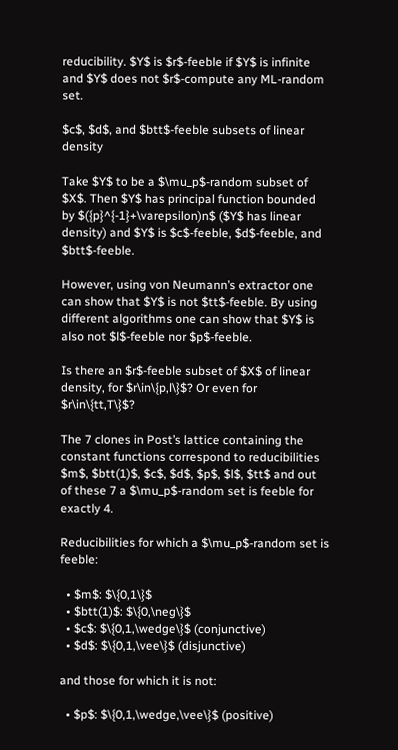reducibility. $Y$ is $r$-feeble if $Y$ is infinite and $Y$ does not $r$-compute any ML-random set.

$c$, $d$, and $btt$-feeble subsets of linear density

Take $Y$ to be a $\mu_p$-random subset of $X$. Then $Y$ has principal function bounded by $({p}^{-1}+\varepsilon)n$ ($Y$ has linear density) and $Y$ is $c$-feeble, $d$-feeble, and $btt$-feeble.

However, using von Neumann’s extractor one can show that $Y$ is not $tt$-feeble. By using different algorithms one can show that $Y$ is also not $l$-feeble nor $p$-feeble.

Is there an $r$-feeble subset of $X$ of linear density, for $r\in\{p,l\}$? Or even for $r\in\{tt,T\}$?

The 7 clones in Post’s lattice containing the constant functions correspond to reducibilities $m$, $btt(1)$, $c$, $d$, $p$, $l$, $tt$ and out of these 7 a $\mu_p$-random set is feeble for exactly 4.

Reducibilities for which a $\mu_p$-random set is feeble:

  • $m$: $\{0,1\}$
  • $btt(1)$: $\{0,\neg\}$
  • $c$: $\{0,1,\wedge\}$ (conjunctive)
  • $d$: $\{0,1,\vee\}$ (disjunctive)

and those for which it is not:

  • $p$: $\{0,1,\wedge,\vee\}$ (positive)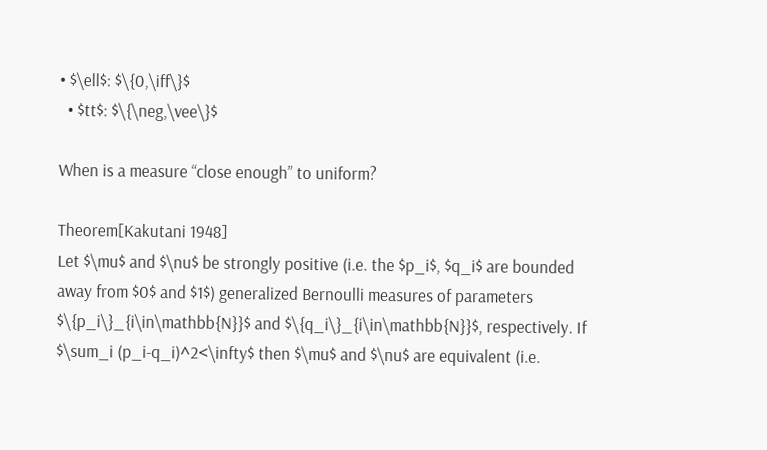• $\ell$: $\{0,\iff\}$
  • $tt$: $\{\neg,\vee\}$

When is a measure “close enough” to uniform?

Theorem[Kakutani 1948]
Let $\mu$ and $\nu$ be strongly positive (i.e. the $p_i$, $q_i$ are bounded away from $0$ and $1$) generalized Bernoulli measures of parameters $\{p_i\}_{i\in\mathbb{N}}$ and $\{q_i\}_{i\in\mathbb{N}}$, respectively. If $\sum_i (p_i-q_i)^2<\infty$ then $\mu$ and $\nu$ are equivalent (i.e.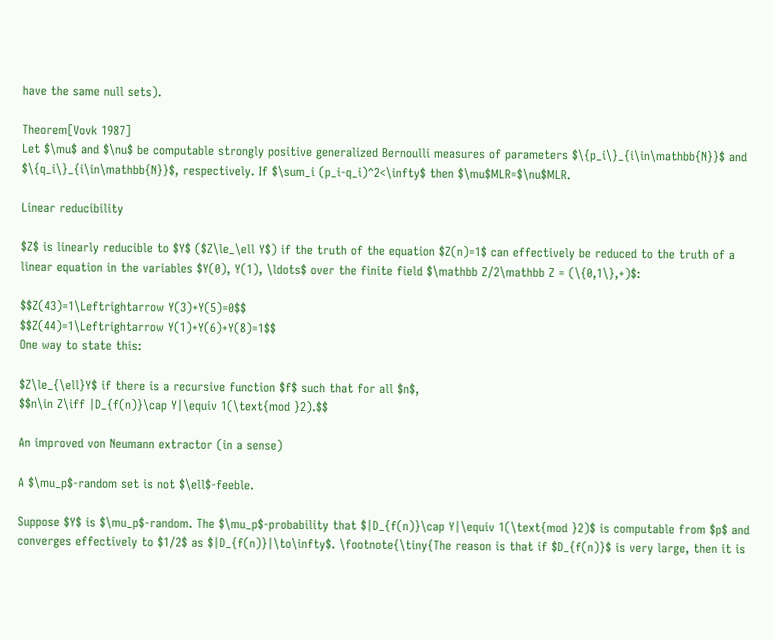have the same null sets).

Theorem[Vovk 1987]
Let $\mu$ and $\nu$ be computable strongly positive generalized Bernoulli measures of parameters $\{p_i\}_{i\in\mathbb{N}}$ and $\{q_i\}_{i\in\mathbb{N}}$, respectively. If $\sum_i (p_i-q_i)^2<\infty$ then $\mu$MLR=$\nu$MLR.

Linear reducibility

$Z$ is linearly reducible to $Y$ ($Z\le_\ell Y$) if the truth of the equation $Z(n)=1$ can effectively be reduced to the truth of a linear equation in the variables $Y(0), Y(1), \ldots$ over the finite field $\mathbb Z/2\mathbb Z = (\{0,1\},+)$:

$$Z(43)=1\Leftrightarrow Y(3)+Y(5)=0$$
$$Z(44)=1\Leftrightarrow Y(1)+Y(6)+Y(8)=1$$
One way to state this:

$Z\le_{\ell}Y$ if there is a recursive function $f$ such that for all $n$,
$$n\in Z\iff |D_{f(n)}\cap Y|\equiv 1(\text{mod }2).$$

An improved von Neumann extractor (in a sense)

A $\mu_p$-random set is not $\ell$-feeble.

Suppose $Y$ is $\mu_p$-random. The $\mu_p$-probability that $|D_{f(n)}\cap Y|\equiv 1(\text{mod }2)$ is computable from $p$ and converges effectively to $1/2$ as $|D_{f(n)}|\to\infty$. \footnote{\tiny{The reason is that if $D_{f(n)}$ is very large, then it is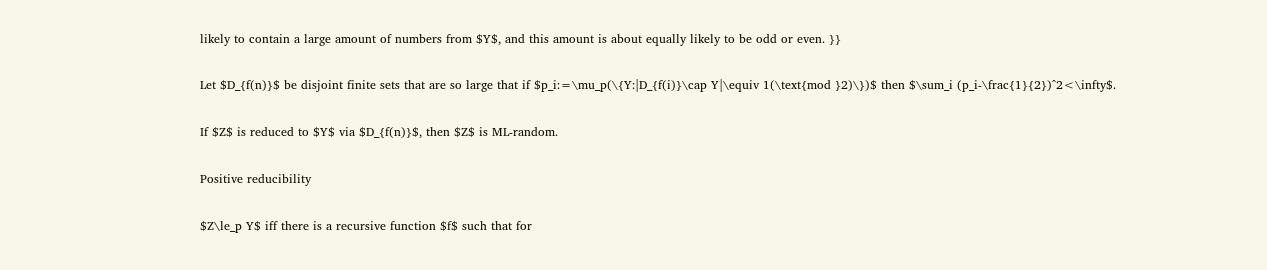likely to contain a large amount of numbers from $Y$, and this amount is about equally likely to be odd or even. }}

Let $D_{f(n)}$ be disjoint finite sets that are so large that if $p_i:=\mu_p(\{Y:|D_{f(i)}\cap Y|\equiv 1(\text{mod }2)\})$ then $\sum_i (p_i-\frac{1}{2})^2<\infty$.

If $Z$ is reduced to $Y$ via $D_{f(n)}$, then $Z$ is ML-random.

Positive reducibility

$Z\le_p Y$ iff there is a recursive function $f$ such that for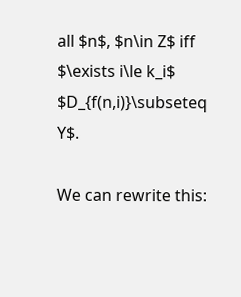all $n$, $n\in Z$ iff $\exists i\le k_i$ $D_{f(n,i)}\subseteq Y$.

We can rewrite this: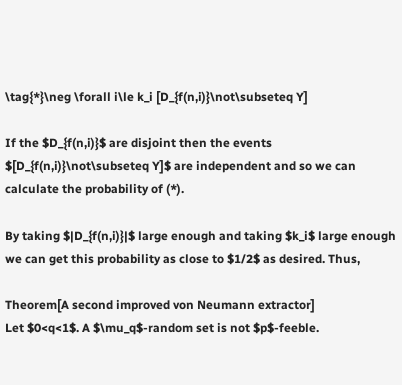\tag{*}\neg \forall i\le k_i [D_{f(n,i)}\not\subseteq Y]

If the $D_{f(n,i)}$ are disjoint then the events $[D_{f(n,i)}\not\subseteq Y]$ are independent and so we can calculate the probability of (*).

By taking $|D_{f(n,i)}|$ large enough and taking $k_i$ large enough we can get this probability as close to $1/2$ as desired. Thus,

Theorem[A second improved von Neumann extractor]
Let $0<q<1$. A $\mu_q$-random set is not $p$-feeble.